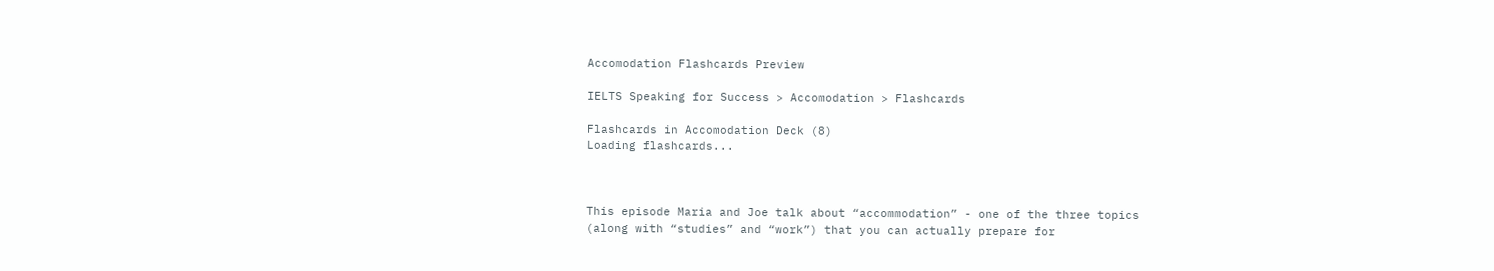Accomodation Flashcards Preview

IELTS Speaking for Success > Accomodation > Flashcards

Flashcards in Accomodation Deck (8)
Loading flashcards...



This episode Maria and Joe talk about “accommodation” - one of the three topics
(along with “studies” and “work”) that you can actually prepare for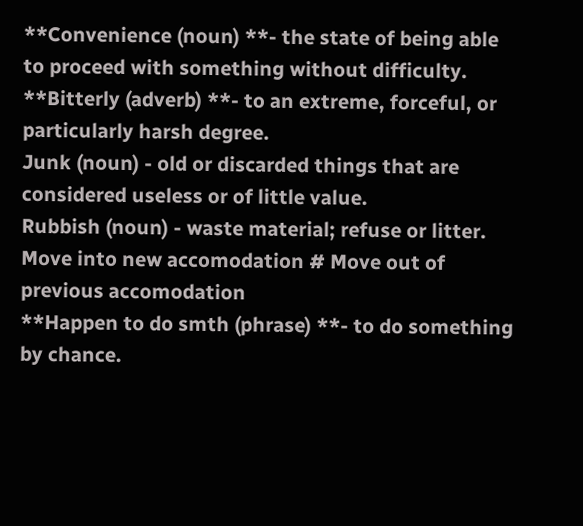**Convenience (noun) **- the state of being able to proceed with something without difficulty.
**Bitterly (adverb) **- to an extreme, forceful, or particularly harsh degree.
Junk (noun) - old or discarded things that are considered useless or of little value.
Rubbish (noun) - waste material; refuse or litter.
Move into new accomodation # Move out of previous accomodation
**Happen to do smth (phrase) **- to do something by chance.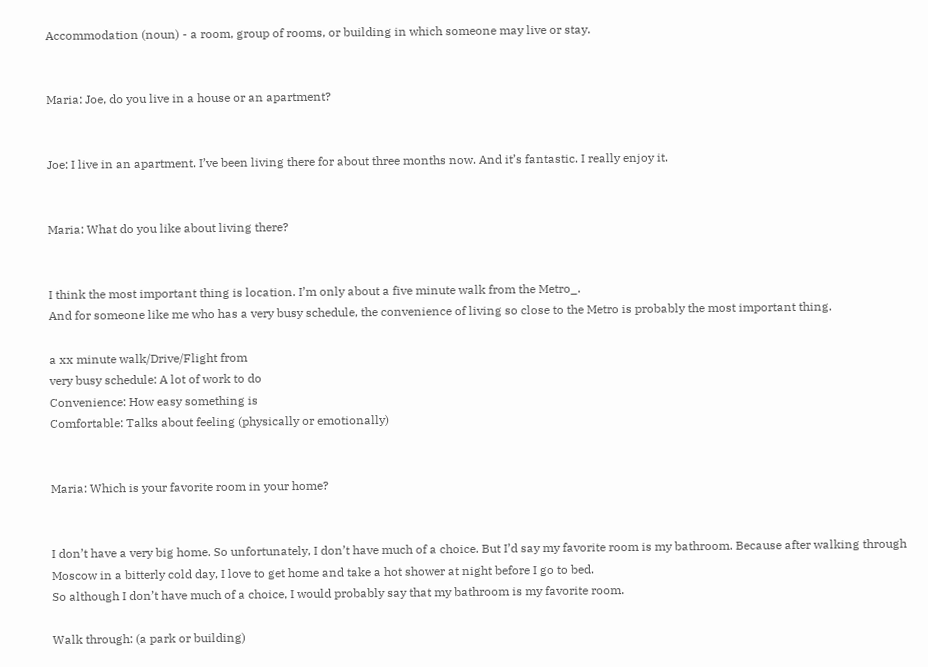Accommodation (noun) - a room, group of rooms, or building in which someone may live or stay.


Maria: Joe, do you live in a house or an apartment?


Joe: I live in an apartment. I’ve been living there for about three months now. And it’s fantastic. I really enjoy it.


Maria: What do you like about living there?


I think the most important thing is location. I’m only about a five minute walk from the Metro_.
And for someone like me who has a very busy schedule, the convenience of living so close to the Metro is probably the most important thing.

a xx minute walk/Drive/Flight from
very busy schedule: A lot of work to do
Convenience: How easy something is
Comfortable: Talks about feeling (physically or emotionally)


Maria: Which is your favorite room in your home?


I don’t have a very big home. So unfortunately, I don’t have much of a choice. But I’d say my favorite room is my bathroom. Because after walking through Moscow in a bitterly cold day, I love to get home and take a hot shower at night before I go to bed.
So although I don’t have much of a choice, I would probably say that my bathroom is my favorite room.

Walk through: (a park or building)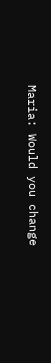Maria: Would you change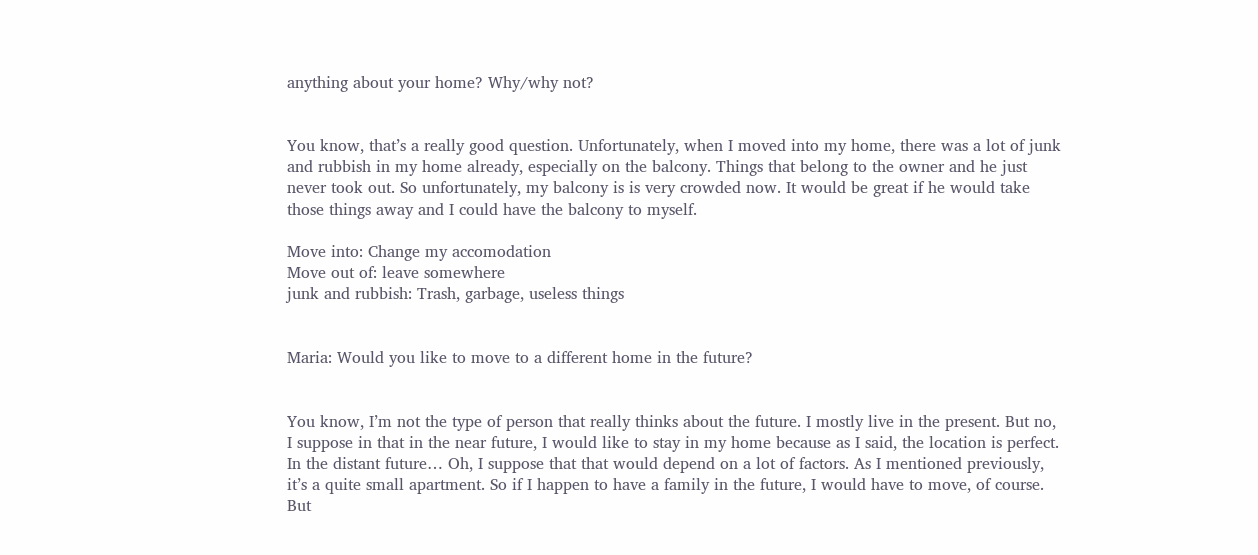anything about your home? Why/why not?


You know, that’s a really good question. Unfortunately, when I moved into my home, there was a lot of junk and rubbish in my home already, especially on the balcony. Things that belong to the owner and he just never took out. So unfortunately, my balcony is is very crowded now. It would be great if he would take those things away and I could have the balcony to myself.

Move into: Change my accomodation
Move out of: leave somewhere
junk and rubbish: Trash, garbage, useless things


Maria: Would you like to move to a different home in the future?


You know, I’m not the type of person that really thinks about the future. I mostly live in the present. But no, I suppose in that in the near future, I would like to stay in my home because as I said, the location is perfect. In the distant future… Oh, I suppose that that would depend on a lot of factors. As I mentioned previously, it’s a quite small apartment. So if I happen to have a family in the future, I would have to move, of course. But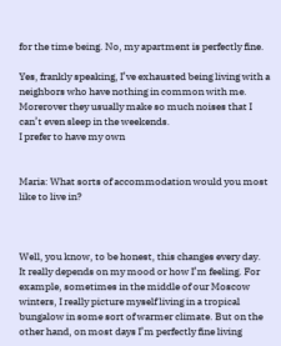for the time being. No, my apartment is perfectly fine.

Yes, frankly speaking, I’ve exhausted being living with a neighbors who have nothing in common with me. Morerover they usually make so much noises that I can’t even sleep in the weekends.
I prefer to have my own


Maria: What sorts of accommodation would you most like to live in?



Well, you know, to be honest, this changes every day.
It really depends on my mood or how I’m feeling. For example, sometimes in the middle of our Moscow winters, I really picture myself living in a tropical bungalow in some sort of warmer climate. But on the other hand, on most days I’m perfectly fine living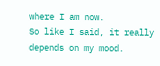where I am now.
So like I said, it really depends on my mood.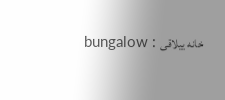bungalow : خانه ییلاقی